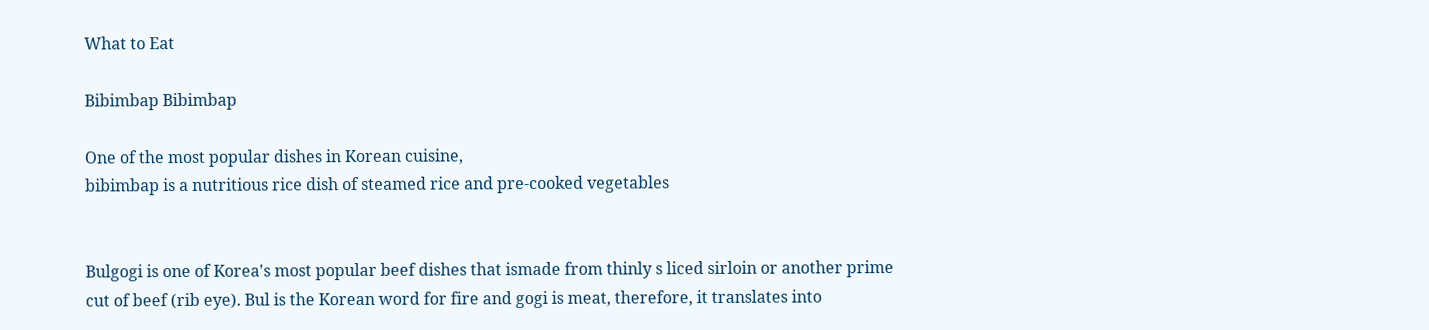What to Eat

Bibimbap Bibimbap

One of the most popular dishes in Korean cuisine,
bibimbap is a nutritious rice dish of steamed rice and pre-cooked vegetables


Bulgogi is one of Korea's most popular beef dishes that ismade from thinly s liced sirloin or another prime cut of beef (rib eye). Bul is the Korean word for fire and gogi is meat, therefore, it translates into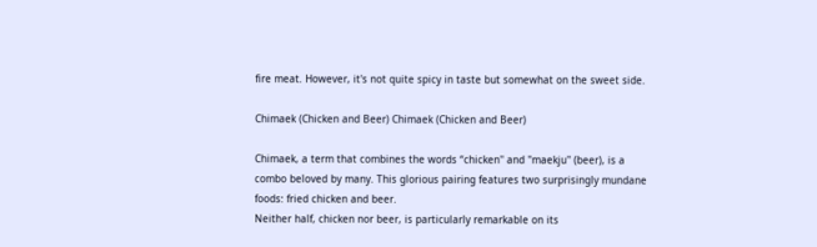fire meat. However, it's not quite spicy in taste but somewhat on the sweet side.

Chimaek (Chicken and Beer) Chimaek (Chicken and Beer)

Chimaek, a term that combines the words “chicken'' and "maekju'' (beer), is a combo beloved by many. This glorious pairing features two surprisingly mundane foods: fried chicken and beer.
Neither half, chicken nor beer, is particularly remarkable on its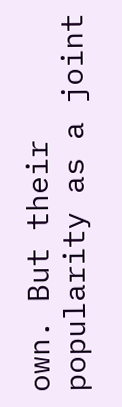own. But their popularity as a joint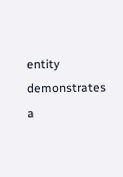entity demonstrates a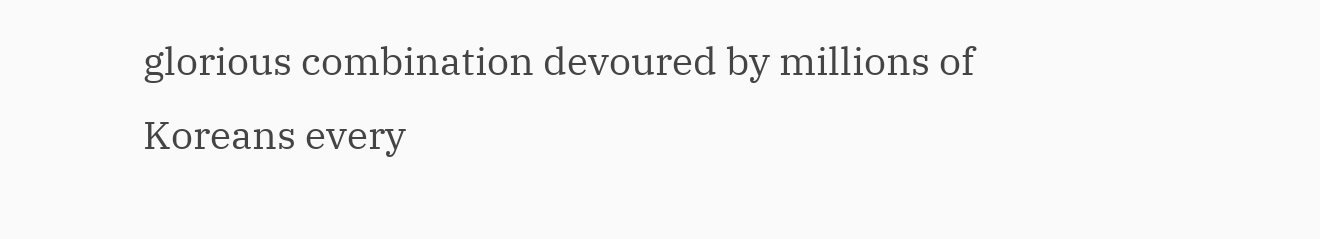glorious combination devoured by millions of Koreans every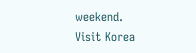weekend.
Visit Korea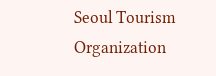Seoul Tourism Organization